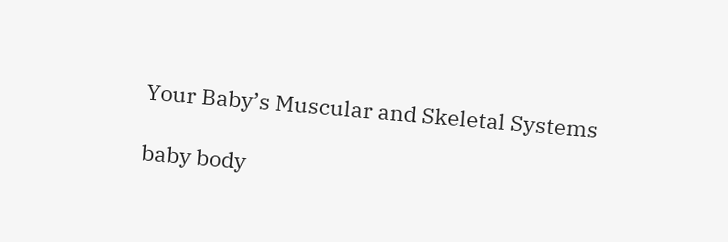Your Baby’s Muscular and Skeletal Systems

baby body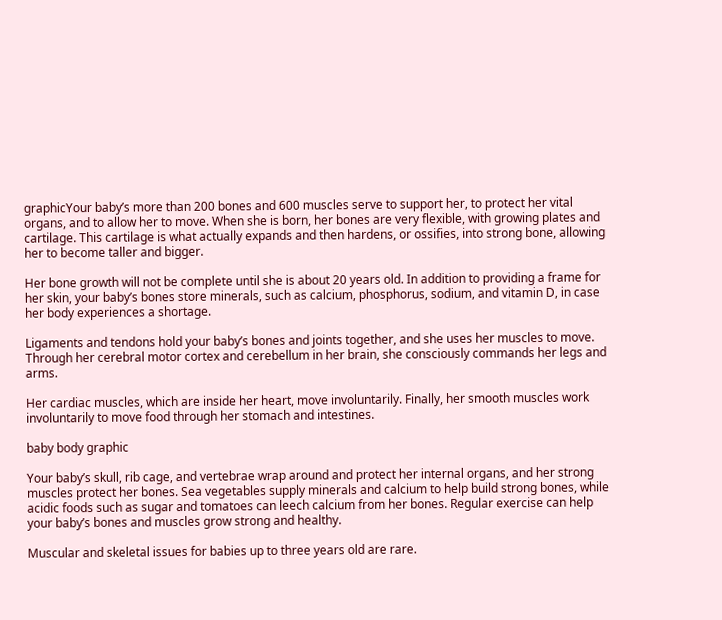graphicYour baby’s more than 200 bones and 600 muscles serve to support her, to protect her vital organs, and to allow her to move. When she is born, her bones are very flexible, with growing plates and cartilage. This cartilage is what actually expands and then hardens, or ossifies, into strong bone, allowing her to become taller and bigger.

Her bone growth will not be complete until she is about 20 years old. In addition to providing a frame for her skin, your baby’s bones store minerals, such as calcium, phosphorus, sodium, and vitamin D, in case her body experiences a shortage.

Ligaments and tendons hold your baby’s bones and joints together, and she uses her muscles to move. Through her cerebral motor cortex and cerebellum in her brain, she consciously commands her legs and arms.

Her cardiac muscles, which are inside her heart, move involuntarily. Finally, her smooth muscles work involuntarily to move food through her stomach and intestines.

baby body graphic

Your baby’s skull, rib cage, and vertebrae wrap around and protect her internal organs, and her strong muscles protect her bones. Sea vegetables supply minerals and calcium to help build strong bones, while acidic foods such as sugar and tomatoes can leech calcium from her bones. Regular exercise can help your baby’s bones and muscles grow strong and healthy.

Muscular and skeletal issues for babies up to three years old are rare.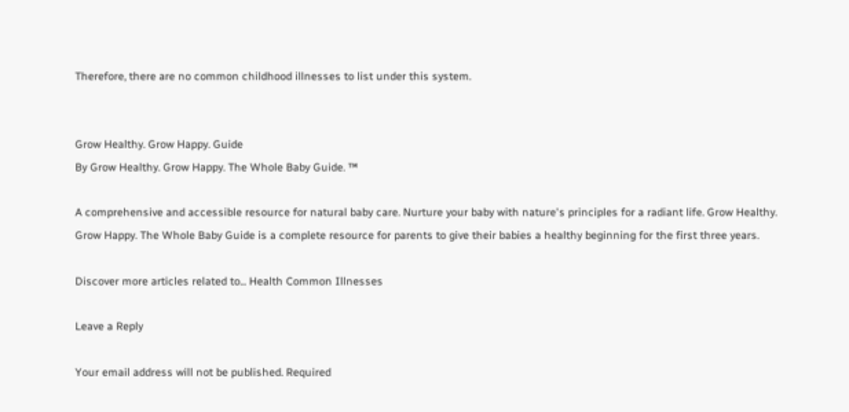Therefore, there are no common childhood illnesses to list under this system.


Grow Healthy. Grow Happy. Guide
By Grow Healthy. Grow Happy. The Whole Baby Guide. ™

A comprehensive and accessible resource for natural baby care. Nurture your baby with nature's principles for a radiant life. Grow Healthy. Grow Happy. The Whole Baby Guide is a complete resource for parents to give their babies a healthy beginning for the first three years.

Discover more articles related to... Health Common Illnesses

Leave a Reply

Your email address will not be published. Required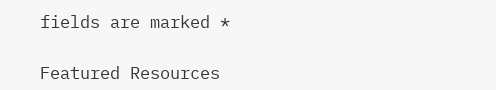fields are marked *

Featured Resources